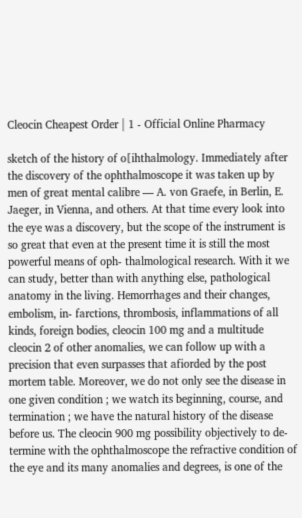Cleocin Cheapest Order | 1 - Official Online Pharmacy

sketch of the history of o[ihthalmology. Immediately after the discovery of the ophthalmoscope it was taken up by men of great mental calibre — A. von Graefe, in Berlin, E. Jaeger, in Vienna, and others. At that time every look into the eye was a discovery, but the scope of the instrument is so great that even at the present time it is still the most powerful means of oph- thalmological research. With it we can study, better than with anything else, pathological anatomy in the living. Hemorrhages and their changes, embolism, in- farctions, thrombosis, inflammations of all kinds, foreign bodies, cleocin 100 mg and a multitude cleocin 2 of other anomalies, we can follow up with a precision that even surpasses that afiorded by the post mortem table. Moreover, we do not only see the disease in one given condition ; we watch its beginning, course, and termination ; we have the natural history of the disease before us. The cleocin 900 mg possibility objectively to de- termine with the ophthalmoscope the refractive condition of the eye and its many anomalies and degrees, is one of the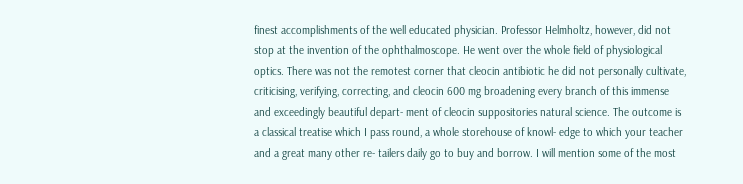finest accomplishments of the well educated physician. Professor Helmholtz, however, did not stop at the invention of the ophthalmoscope. He went over the whole field of physiological optics. There was not the remotest corner that cleocin antibiotic he did not personally cultivate, criticising, verifying, correcting, and cleocin 600 mg broadening every branch of this immense and exceedingly beautiful depart- ment of cleocin suppositories natural science. The outcome is a classical treatise which I pass round, a whole storehouse of knowl- edge to which your teacher and a great many other re- tailers daily go to buy and borrow. I will mention some of the most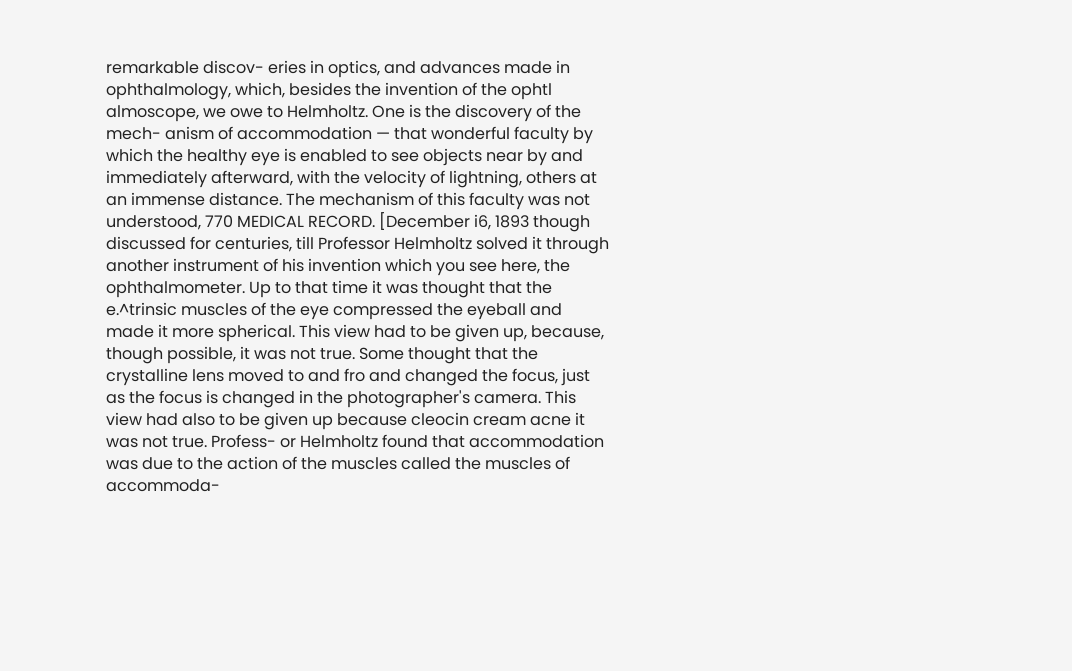remarkable discov- eries in optics, and advances made in ophthalmology, which, besides the invention of the ophtl almoscope, we owe to Helmholtz. One is the discovery of the mech- anism of accommodation — that wonderful faculty by which the healthy eye is enabled to see objects near by and immediately afterward, with the velocity of lightning, others at an immense distance. The mechanism of this faculty was not understood, 770 MEDICAL RECORD. [December i6, 1893 though discussed for centuries, till Professor Helmholtz solved it through another instrument of his invention which you see here, the ophthalmometer. Up to that time it was thought that the e.^trinsic muscles of the eye compressed the eyeball and made it more spherical. This view had to be given up, because, though possible, it was not true. Some thought that the crystalline lens moved to and fro and changed the focus, just as the focus is changed in the photographer's camera. This view had also to be given up because cleocin cream acne it was not true. Profess- or Helmholtz found that accommodation was due to the action of the muscles called the muscles of accommoda-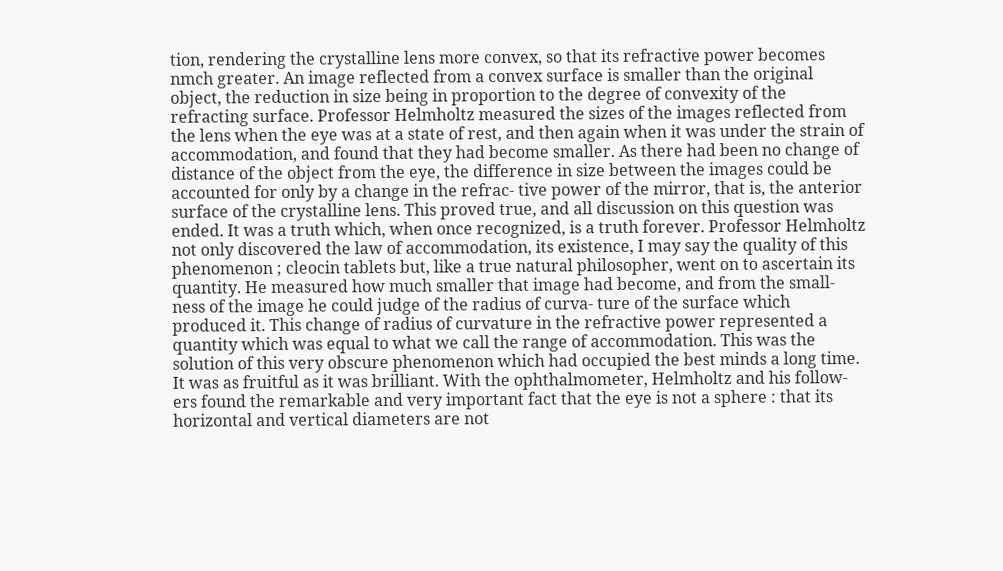tion, rendering the crystalline lens more convex, so that its refractive power becomes nmch greater. An image reflected from a convex surface is smaller than the original object, the reduction in size being in proportion to the degree of convexity of the refracting surface. Professor Helmholtz measured the sizes of the images reflected from the lens when the eye was at a state of rest, and then again when it was under the strain of accommodation, and found that they had become smaller. As there had been no change of distance of the object from the eye, the difference in size between the images could be accounted for only by a change in the refrac- tive power of the mirror, that is, the anterior surface of the crystalline lens. This proved true, and all discussion on this question was ended. It was a truth which, when once recognized, is a truth forever. Professor Helmholtz not only discovered the law of accommodation, its existence, I may say the quality of this phenomenon ; cleocin tablets but, like a true natural philosopher, went on to ascertain its quantity. He measured how much smaller that image had become, and from the small- ness of the image he could judge of the radius of curva- ture of the surface which produced it. This change of radius of curvature in the refractive power represented a quantity which was equal to what we call the range of accommodation. This was the solution of this very obscure phenomenon which had occupied the best minds a long time. It was as fruitful as it was brilliant. With the ophthalmometer, Helmholtz and his follow- ers found the remarkable and very important fact that the eye is not a sphere : that its horizontal and vertical diameters are not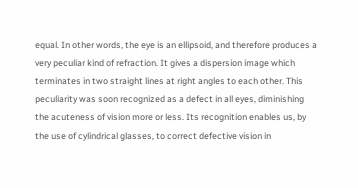equal. In other words, the eye is an ellipsoid, and therefore produces a very peculiar kind of refraction. It gives a dispersion image which terminates in two straight lines at right angles to each other. This peculiarity was soon recognized as a defect in all eyes, diminishing the acuteness of vision more or less. Its recognition enables us, by the use of cylindrical glasses, to correct defective vision in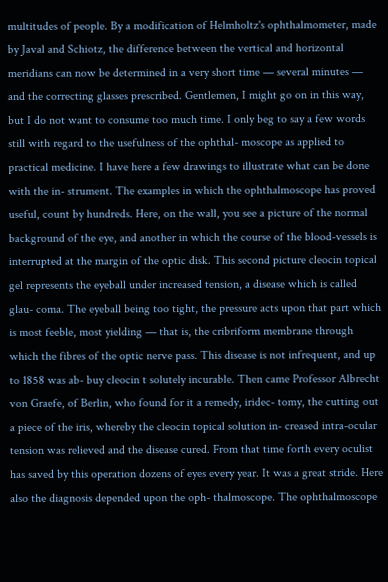multitudes of people. By a modification of Helmholtz's ophthalmometer, made by Javal and Schiotz, the difference between the vertical and horizontal meridians can now be determined in a very short time — several minutes — and the correcting glasses prescribed. Gentlemen, I might go on in this way, but I do not want to consume too much time. I only beg to say a few words still with regard to the usefulness of the ophthal- moscope as applied to practical medicine. I have here a few drawings to illustrate what can be done with the in- strument. The examples in which the ophthalmoscope has proved useful, count by hundreds. Here, on the wall, you see a picture of the normal background of the eye, and another in which the course of the blood-vessels is interrupted at the margin of the optic disk. This second picture cleocin topical gel represents the eyeball under increased tension, a disease which is called glau- coma. The eyeball being too tight, the pressure acts upon that part which is most feeble, most yielding — that is, the cribriform membrane through which the fibres of the optic nerve pass. This disease is not infrequent, and up to 1858 was ab- buy cleocin t solutely incurable. Then came Professor Albrecht von Graefe, of Berlin, who found for it a remedy, iridec- tomy, the cutting out a piece of the iris, whereby the cleocin topical solution in- creased intra-ocular tension was relieved and the disease cured. From that time forth every oculist has saved by this operation dozens of eyes every year. It was a great stride. Here also the diagnosis depended upon the oph- thalmoscope. The ophthalmoscope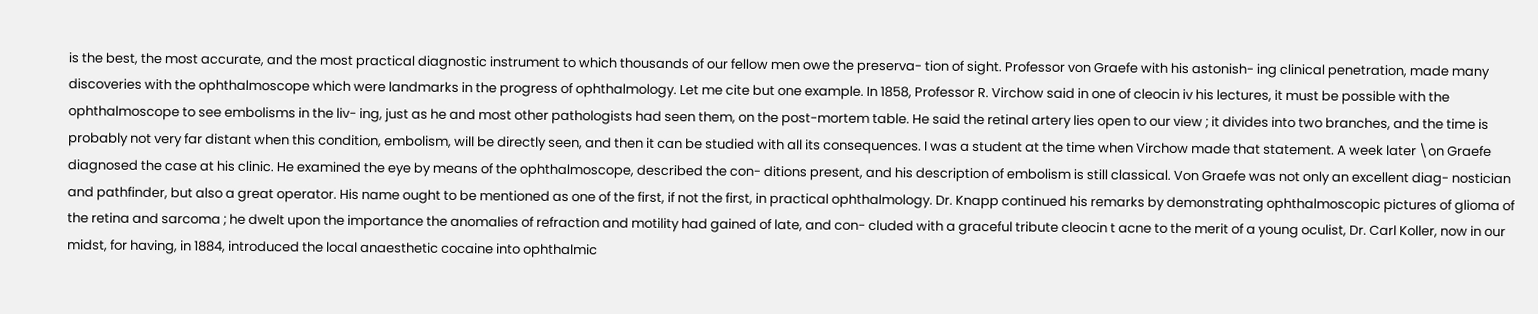is the best, the most accurate, and the most practical diagnostic instrument to which thousands of our fellow men owe the preserva- tion of sight. Professor von Graefe with his astonish- ing clinical penetration, made many discoveries with the ophthalmoscope which were landmarks in the progress of ophthalmology. Let me cite but one example. In 1858, Professor R. Virchow said in one of cleocin iv his lectures, it must be possible with the ophthalmoscope to see embolisms in the liv- ing, just as he and most other pathologists had seen them, on the post-mortem table. He said the retinal artery lies open to our view ; it divides into two branches, and the time is probably not very far distant when this condition, embolism, will be directly seen, and then it can be studied with all its consequences. I was a student at the time when Virchow made that statement. A week later \on Graefe diagnosed the case at his clinic. He examined the eye by means of the ophthalmoscope, described the con- ditions present, and his description of embolism is still classical. Von Graefe was not only an excellent diag- nostician and pathfinder, but also a great operator. His name ought to be mentioned as one of the first, if not the first, in practical ophthalmology. Dr. Knapp continued his remarks by demonstrating ophthalmoscopic pictures of glioma of the retina and sarcoma ; he dwelt upon the importance the anomalies of refraction and motility had gained of late, and con- cluded with a graceful tribute cleocin t acne to the merit of a young oculist, Dr. Carl Koller, now in our midst, for having, in 1884, introduced the local anaesthetic cocaine into ophthalmic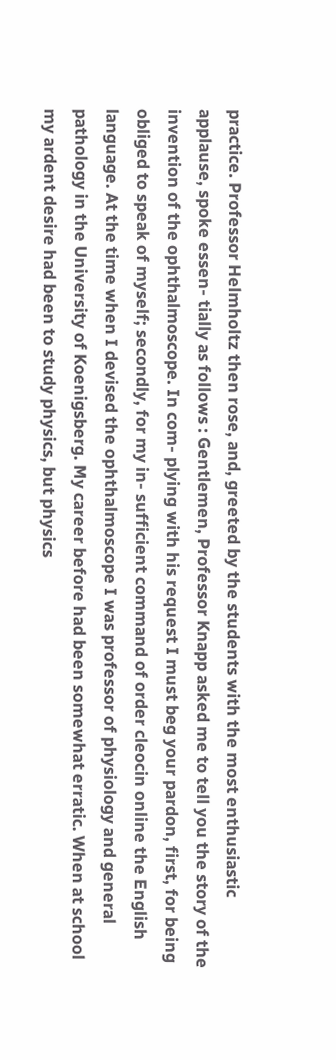practice. Professor Helmholtz then rose, and, greeted by the students with the most enthusiastic applause, spoke essen- tially as follows : Gentlemen, Professor Knapp asked me to tell you the story of the invention of the ophthalmoscope. In com- plying with his request I must beg your pardon, first, for being obliged to speak of myself; secondly, for my in- sufficient command of order cleocin online the English language. At the time when I devised the ophthalmoscope I was professor of physiology and general pathology in the University of Koenigsberg. My career before had been somewhat erratic. When at school my ardent desire had been to study physics, but physics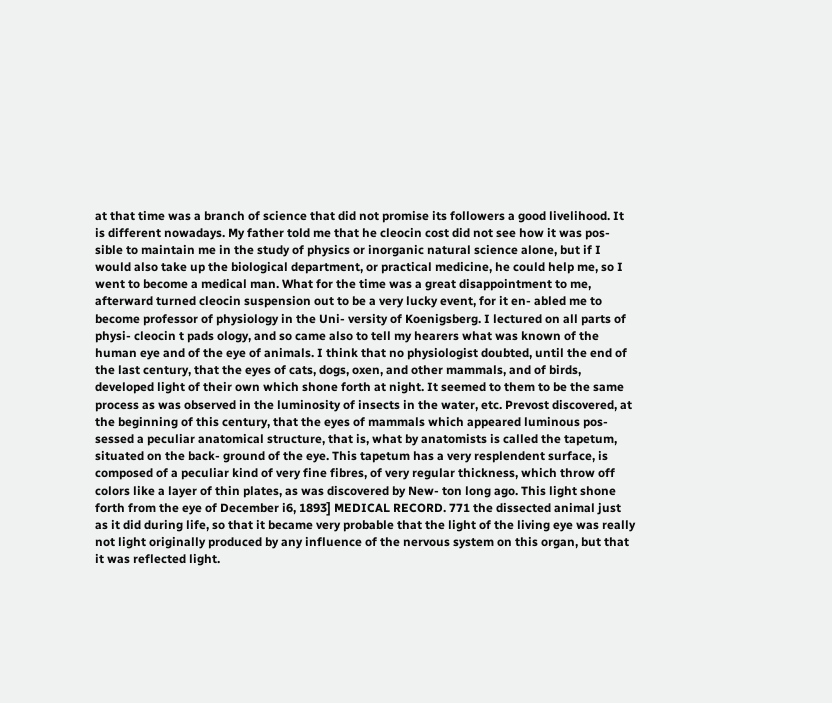at that time was a branch of science that did not promise its followers a good livelihood. It is different nowadays. My father told me that he cleocin cost did not see how it was pos- sible to maintain me in the study of physics or inorganic natural science alone, but if I would also take up the biological department, or practical medicine, he could help me, so I went to become a medical man. What for the time was a great disappointment to me, afterward turned cleocin suspension out to be a very lucky event, for it en- abled me to become professor of physiology in the Uni- versity of Koenigsberg. I lectured on all parts of physi- cleocin t pads ology, and so came also to tell my hearers what was known of the human eye and of the eye of animals. I think that no physiologist doubted, until the end of the last century, that the eyes of cats, dogs, oxen, and other mammals, and of birds, developed light of their own which shone forth at night. It seemed to them to be the same process as was observed in the luminosity of insects in the water, etc. Prevost discovered, at the beginning of this century, that the eyes of mammals which appeared luminous pos- sessed a peculiar anatomical structure, that is, what by anatomists is called the tapetum, situated on the back- ground of the eye. This tapetum has a very resplendent surface, is composed of a peculiar kind of very fine fibres, of very regular thickness, which throw off colors like a layer of thin plates, as was discovered by New- ton long ago. This light shone forth from the eye of December i6, 1893] MEDICAL RECORD. 771 the dissected animal just as it did during life, so that it became very probable that the light of the living eye was really not light originally produced by any influence of the nervous system on this organ, but that it was reflected light.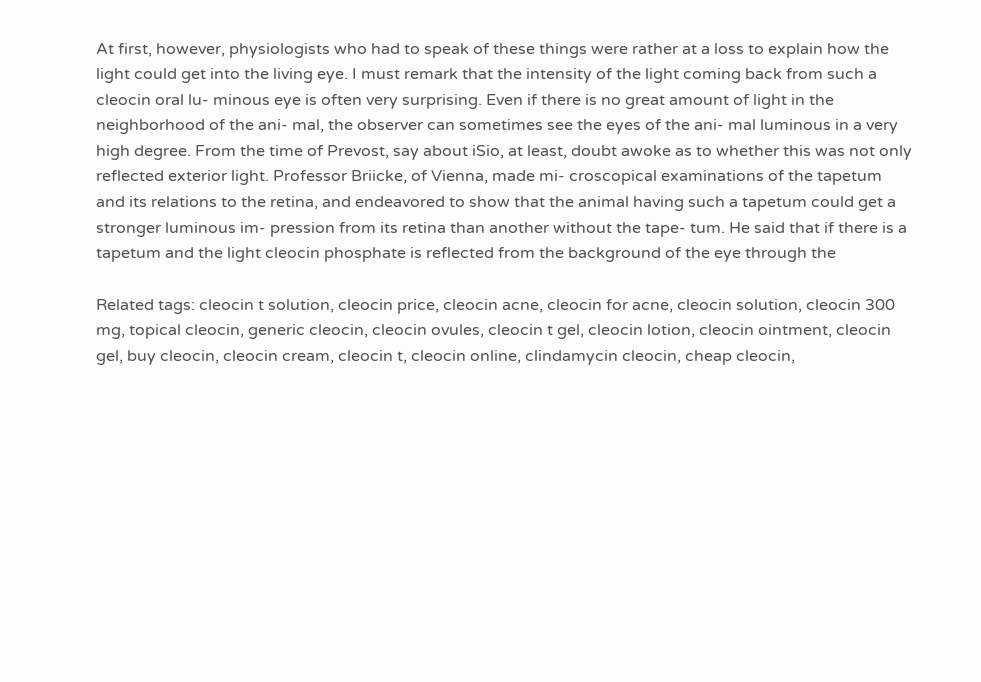At first, however, physiologists who had to speak of these things were rather at a loss to explain how the light could get into the living eye. I must remark that the intensity of the light coming back from such a cleocin oral lu- minous eye is often very surprising. Even if there is no great amount of light in the neighborhood of the ani- mal, the observer can sometimes see the eyes of the ani- mal luminous in a very high degree. From the time of Prevost, say about iSio, at least, doubt awoke as to whether this was not only reflected exterior light. Professor Briicke, of Vienna, made mi- croscopical examinations of the tapetum and its relations to the retina, and endeavored to show that the animal having such a tapetum could get a stronger luminous im- pression from its retina than another without the tape- tum. He said that if there is a tapetum and the light cleocin phosphate is reflected from the background of the eye through the

Related tags: cleocin t solution, cleocin price, cleocin acne, cleocin for acne, cleocin solution, cleocin 300 mg, topical cleocin, generic cleocin, cleocin ovules, cleocin t gel, cleocin lotion, cleocin ointment, cleocin gel, buy cleocin, cleocin cream, cleocin t, cleocin online, clindamycin cleocin, cheap cleocin,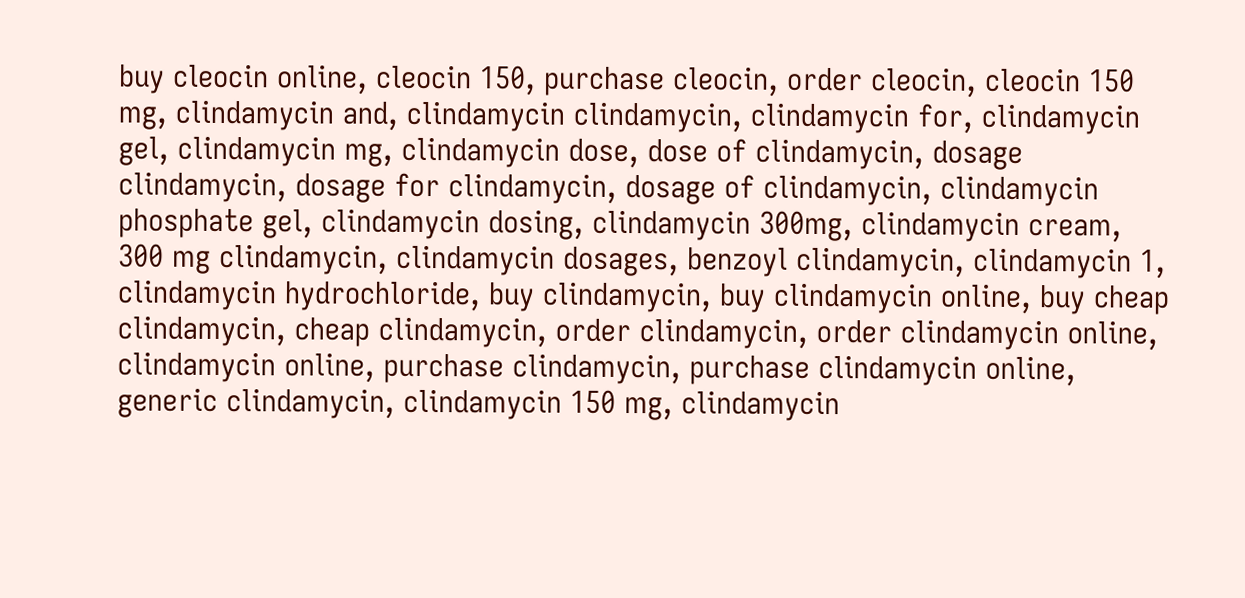buy cleocin online, cleocin 150, purchase cleocin, order cleocin, cleocin 150 mg, clindamycin and, clindamycin clindamycin, clindamycin for, clindamycin gel, clindamycin mg, clindamycin dose, dose of clindamycin, dosage clindamycin, dosage for clindamycin, dosage of clindamycin, clindamycin phosphate gel, clindamycin dosing, clindamycin 300mg, clindamycin cream, 300 mg clindamycin, clindamycin dosages, benzoyl clindamycin, clindamycin 1, clindamycin hydrochloride, buy clindamycin, buy clindamycin online, buy cheap clindamycin, cheap clindamycin, order clindamycin, order clindamycin online, clindamycin online, purchase clindamycin, purchase clindamycin online, generic clindamycin, clindamycin 150 mg, clindamycin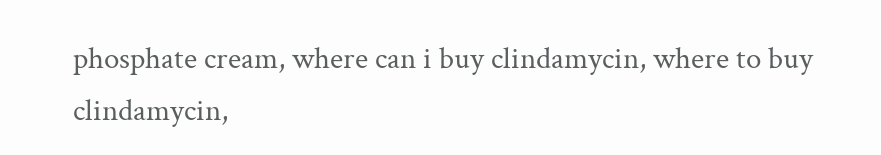phosphate cream, where can i buy clindamycin, where to buy clindamycin,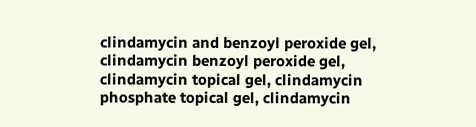clindamycin and benzoyl peroxide gel, clindamycin benzoyl peroxide gel, clindamycin topical gel, clindamycin phosphate topical gel, clindamycin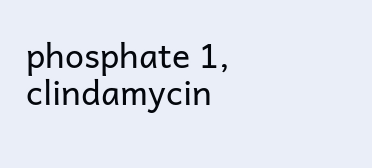phosphate 1, clindamycin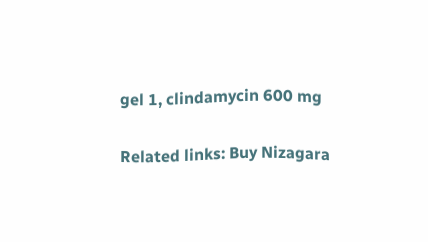gel 1, clindamycin 600 mg

Related links: Buy Nizagara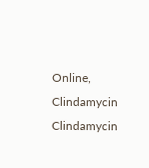Online, Clindamycin Clindamycin